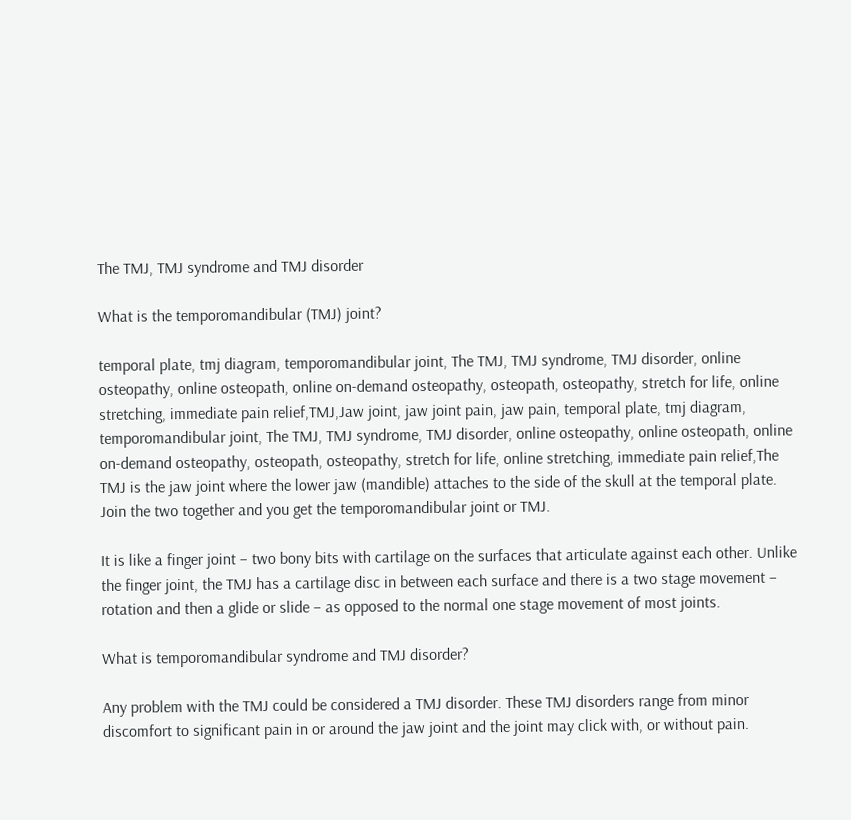The TMJ, TMJ syndrome and TMJ disorder

What is the temporomandibular (TMJ) joint?

temporal plate, tmj diagram, temporomandibular joint, The TMJ, TMJ syndrome, TMJ disorder, online osteopathy, online osteopath, online on-demand osteopathy, osteopath, osteopathy, stretch for life, online stretching, immediate pain relief,TMJ,Jaw joint, jaw joint pain, jaw pain, temporal plate, tmj diagram, temporomandibular joint, The TMJ, TMJ syndrome, TMJ disorder, online osteopathy, online osteopath, online on-demand osteopathy, osteopath, osteopathy, stretch for life, online stretching, immediate pain relief,The TMJ is the jaw joint where the lower jaw (mandible) attaches to the side of the skull at the temporal plate. Join the two together and you get the temporomandibular joint or TMJ.

It is like a finger joint – two bony bits with cartilage on the surfaces that articulate against each other. Unlike the finger joint, the TMJ has a cartilage disc in between each surface and there is a two stage movement – rotation and then a glide or slide – as opposed to the normal one stage movement of most joints.

What is temporomandibular syndrome and TMJ disorder?

Any problem with the TMJ could be considered a TMJ disorder. These TMJ disorders range from minor discomfort to significant pain in or around the jaw joint and the joint may click with, or without pain.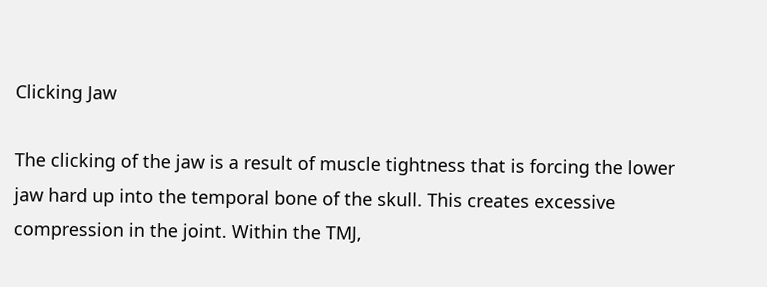Clicking Jaw

The clicking of the jaw is a result of muscle tightness that is forcing the lower jaw hard up into the temporal bone of the skull. This creates excessive compression in the joint. Within the TMJ,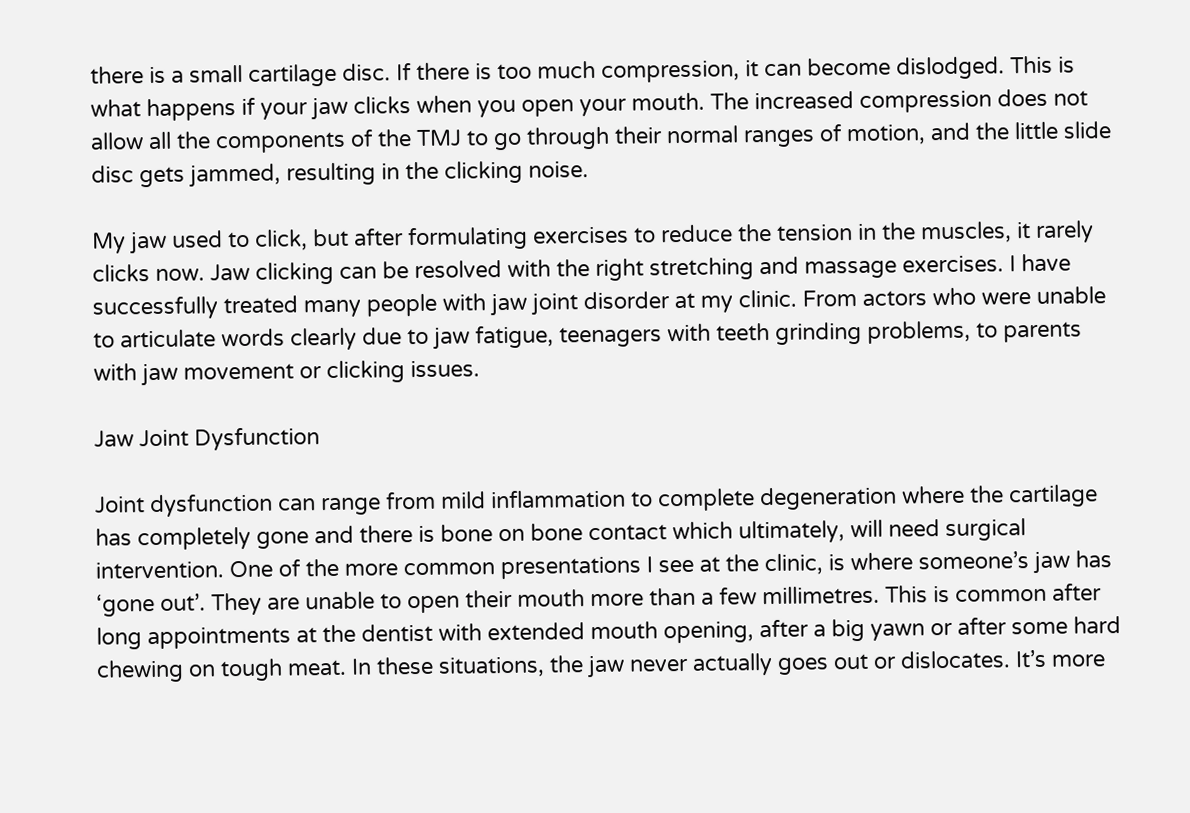there is a small cartilage disc. If there is too much compression, it can become dislodged. This is what happens if your jaw clicks when you open your mouth. The increased compression does not allow all the components of the TMJ to go through their normal ranges of motion, and the little slide disc gets jammed, resulting in the clicking noise.

My jaw used to click, but after formulating exercises to reduce the tension in the muscles, it rarely clicks now. Jaw clicking can be resolved with the right stretching and massage exercises. I have successfully treated many people with jaw joint disorder at my clinic. From actors who were unable to articulate words clearly due to jaw fatigue, teenagers with teeth grinding problems, to parents with jaw movement or clicking issues.

Jaw Joint Dysfunction

Joint dysfunction can range from mild inflammation to complete degeneration where the cartilage has completely gone and there is bone on bone contact which ultimately, will need surgical intervention. One of the more common presentations I see at the clinic, is where someone’s jaw has ‘gone out’. They are unable to open their mouth more than a few millimetres. This is common after long appointments at the dentist with extended mouth opening, after a big yawn or after some hard chewing on tough meat. In these situations, the jaw never actually goes out or dislocates. It’s more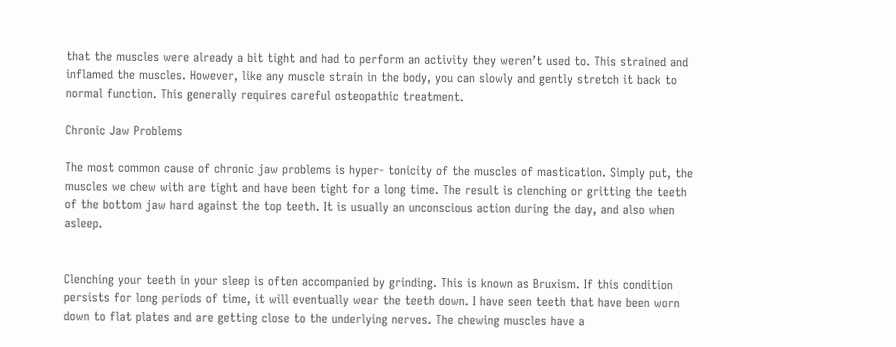that the muscles were already a bit tight and had to perform an activity they weren’t used to. This strained and inflamed the muscles. However, like any muscle strain in the body, you can slowly and gently stretch it back to normal function. This generally requires careful osteopathic treatment.

Chronic Jaw Problems

The most common cause of chronic jaw problems is hyper- tonicity of the muscles of mastication. Simply put, the muscles we chew with are tight and have been tight for a long time. The result is clenching or gritting the teeth of the bottom jaw hard against the top teeth. It is usually an unconscious action during the day, and also when asleep.


Clenching your teeth in your sleep is often accompanied by grinding. This is known as Bruxism. If this condition persists for long periods of time, it will eventually wear the teeth down. I have seen teeth that have been worn down to flat plates and are getting close to the underlying nerves. The chewing muscles have a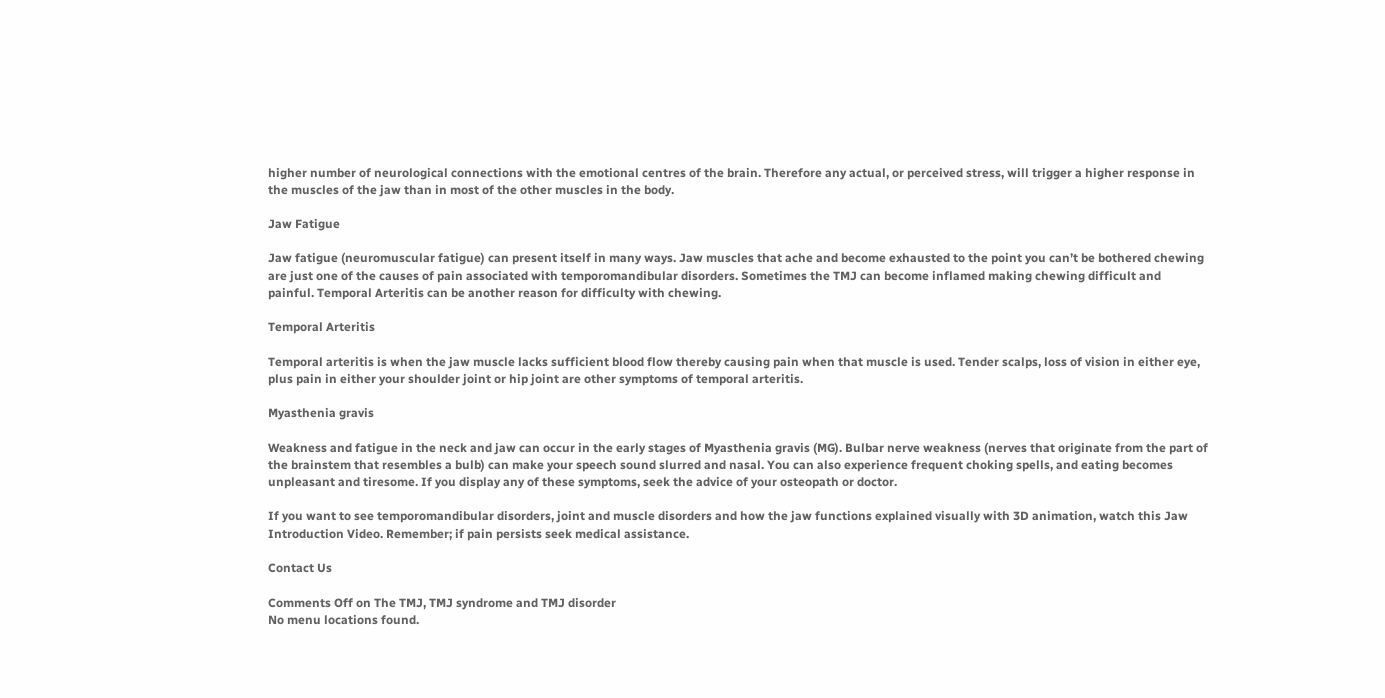higher number of neurological connections with the emotional centres of the brain. Therefore any actual, or perceived stress, will trigger a higher response in the muscles of the jaw than in most of the other muscles in the body.

Jaw Fatigue

Jaw fatigue (neuromuscular fatigue) can present itself in many ways. Jaw muscles that ache and become exhausted to the point you can’t be bothered chewing are just one of the causes of pain associated with temporomandibular disorders. Sometimes the TMJ can become inflamed making chewing difficult and painful. Temporal Arteritis can be another reason for difficulty with chewing.

Temporal Arteritis

Temporal arteritis is when the jaw muscle lacks sufficient blood flow thereby causing pain when that muscle is used. Tender scalps, loss of vision in either eye, plus pain in either your shoulder joint or hip joint are other symptoms of temporal arteritis.

Myasthenia gravis

Weakness and fatigue in the neck and jaw can occur in the early stages of Myasthenia gravis (MG). Bulbar nerve weakness (nerves that originate from the part of the brainstem that resembles a bulb) can make your speech sound slurred and nasal. You can also experience frequent choking spells, and eating becomes unpleasant and tiresome. If you display any of these symptoms, seek the advice of your osteopath or doctor.

If you want to see temporomandibular disorders, joint and muscle disorders and how the jaw functions explained visually with 3D animation, watch this Jaw Introduction Video. Remember; if pain persists seek medical assistance.

Contact Us

Comments Off on The TMJ, TMJ syndrome and TMJ disorder
No menu locations found.